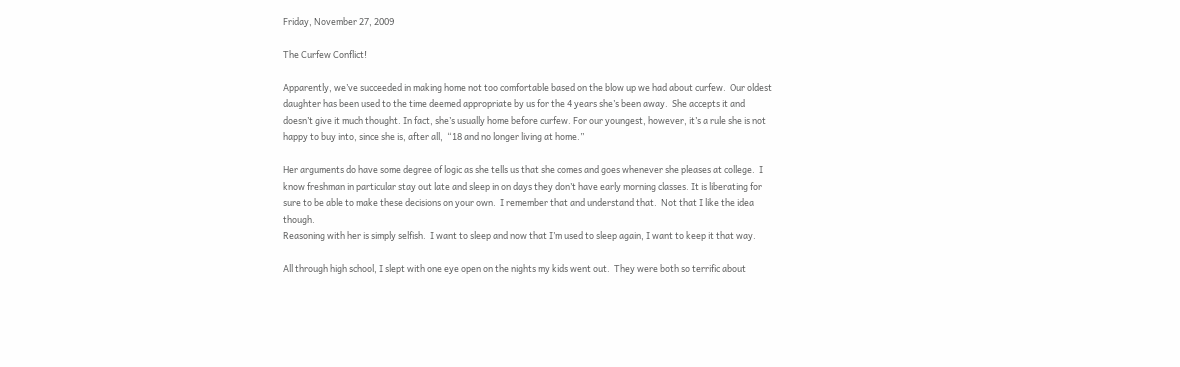Friday, November 27, 2009

The Curfew Conflict!

Apparently, we’ve succeeded in making home not too comfortable based on the blow up we had about curfew.  Our oldest daughter has been used to the time deemed appropriate by us for the 4 years she’s been away.  She accepts it and doesn’t give it much thought. In fact, she’s usually home before curfew. For our youngest, however, it’s a rule she is not happy to buy into, since she is, after all,  “18 and no longer living at home.”

Her arguments do have some degree of logic as she tells us that she comes and goes whenever she pleases at college.  I know freshman in particular stay out late and sleep in on days they don’t have early morning classes. It is liberating for sure to be able to make these decisions on your own.  I remember that and understand that.  Not that I like the idea though.
Reasoning with her is simply selfish.  I want to sleep and now that I’m used to sleep again, I want to keep it that way.

All through high school, I slept with one eye open on the nights my kids went out.  They were both so terrific about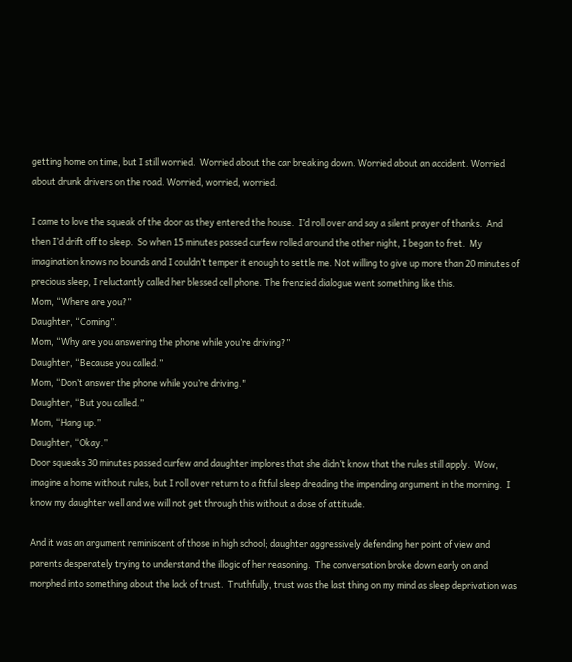getting home on time, but I still worried.  Worried about the car breaking down. Worried about an accident. Worried about drunk drivers on the road. Worried, worried, worried.

I came to love the squeak of the door as they entered the house.  I’d roll over and say a silent prayer of thanks.  And then I’d drift off to sleep.  So when 15 minutes passed curfew rolled around the other night, I began to fret.  My imagination knows no bounds and I couldn’t temper it enough to settle me. Not willing to give up more than 20 minutes of precious sleep, I reluctantly called her blessed cell phone. The frenzied dialogue went something like this.
Mom, “Where are you?”
Daughter, “Coming”.
Mom, “Why are you answering the phone while you’re driving?”
Daughter, “Because you called.”
Mom, “Don’t answer the phone while you’re driving."
Daughter, “But you called.”
Mom, “Hang up.”
Daughter, “Okay.”
Door squeaks 30 minutes passed curfew and daughter implores that she didn’t know that the rules still apply.  Wow, imagine a home without rules, but I roll over return to a fitful sleep dreading the impending argument in the morning.  I know my daughter well and we will not get through this without a dose of attitude.

And it was an argument reminiscent of those in high school; daughter aggressively defending her point of view and parents desperately trying to understand the illogic of her reasoning.  The conversation broke down early on and morphed into something about the lack of trust.  Truthfully, trust was the last thing on my mind as sleep deprivation was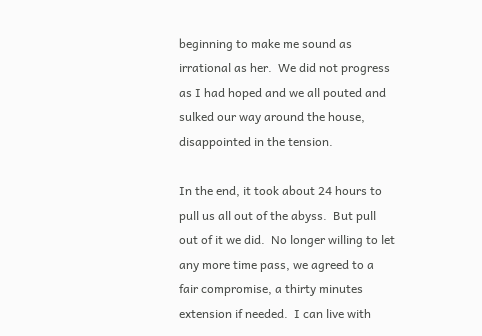beginning to make me sound as irrational as her.  We did not progress as I had hoped and we all pouted and sulked our way around the house, disappointed in the tension.

In the end, it took about 24 hours to pull us all out of the abyss.  But pull out of it we did.  No longer willing to let any more time pass, we agreed to a fair compromise, a thirty minutes extension if needed.  I can live with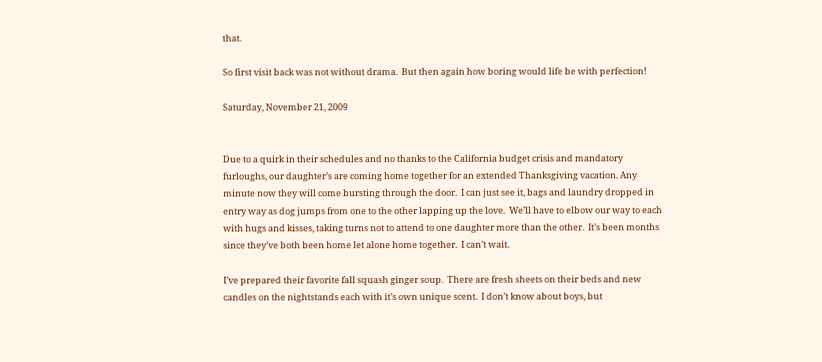that.

So first visit back was not without drama.  But then again how boring would life be with perfection!

Saturday, November 21, 2009


Due to a quirk in their schedules and no thanks to the California budget crisis and mandatory furloughs, our daughter’s are coming home together for an extended Thanksgiving vacation. Any minute now they will come bursting through the door.  I can just see it, bags and laundry dropped in entry way as dog jumps from one to the other lapping up the love.  We’ll have to elbow our way to each with hugs and kisses, taking turns not to attend to one daughter more than the other.  It’s been months since they’ve both been home let alone home together.  I can’t wait.

I’ve prepared their favorite fall squash ginger soup.  There are fresh sheets on their beds and new candles on the nightstands each with it’s own unique scent.  I don’t know about boys, but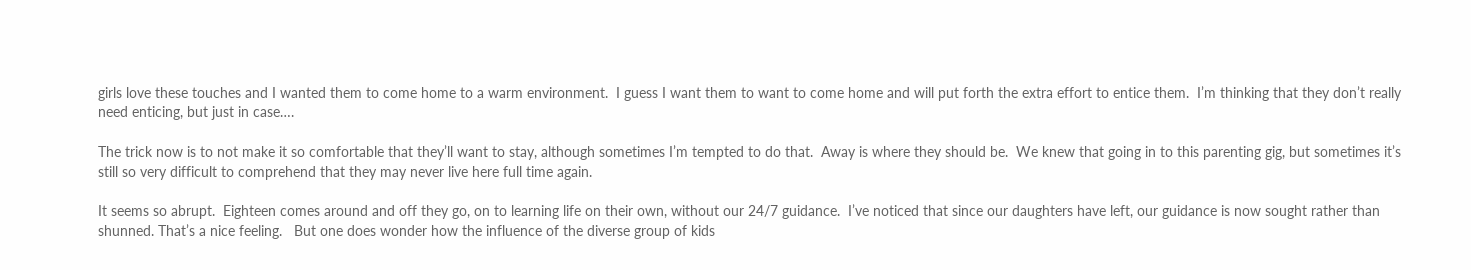girls love these touches and I wanted them to come home to a warm environment.  I guess I want them to want to come home and will put forth the extra effort to entice them.  I’m thinking that they don’t really need enticing, but just in case….

The trick now is to not make it so comfortable that they’ll want to stay, although sometimes I’m tempted to do that.  Away is where they should be.  We knew that going in to this parenting gig, but sometimes it’s still so very difficult to comprehend that they may never live here full time again.

It seems so abrupt.  Eighteen comes around and off they go, on to learning life on their own, without our 24/7 guidance.  I’ve noticed that since our daughters have left, our guidance is now sought rather than shunned. That’s a nice feeling.   But one does wonder how the influence of the diverse group of kids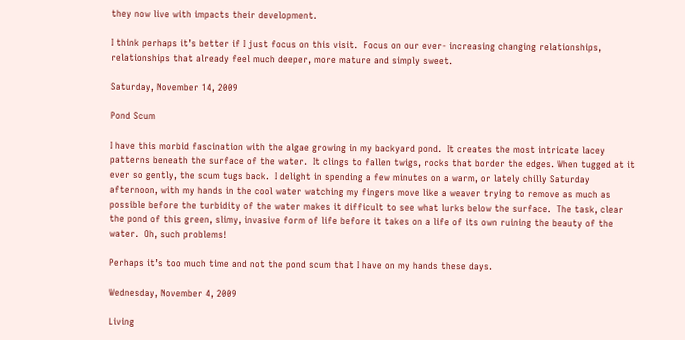they now live with impacts their development.

I think perhaps it’s better if I just focus on this visit.  Focus on our ever- increasing changing relationships, relationships that already feel much deeper, more mature and simply sweet.

Saturday, November 14, 2009

Pond Scum

I have this morbid fascination with the algae growing in my backyard pond.  It creates the most intricate lacey patterns beneath the surface of the water.  It clings to fallen twigs, rocks that border the edges. When tugged at it ever so gently, the scum tugs back.  I delight in spending a few minutes on a warm, or lately chilly Saturday afternoon, with my hands in the cool water watching my fingers move like a weaver trying to remove as much as possible before the turbidity of the water makes it difficult to see what lurks below the surface.  The task, clear the pond of this green, slimy, invasive form of life before it takes on a life of its own ruining the beauty of the water.  Oh, such problems!

Perhaps it’s too much time and not the pond scum that I have on my hands these days.

Wednesday, November 4, 2009

Living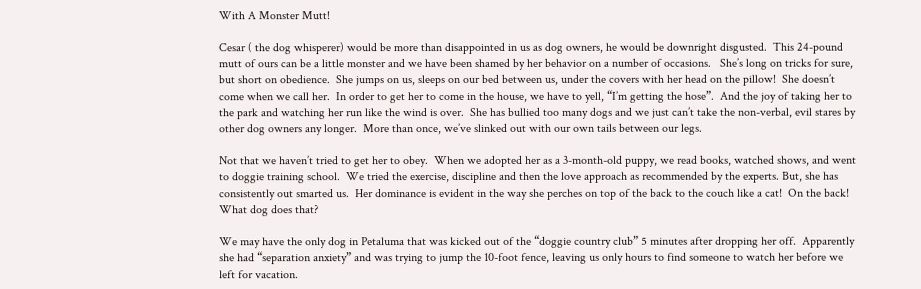With A Monster Mutt!

Cesar ( the dog whisperer) would be more than disappointed in us as dog owners, he would be downright disgusted.  This 24-pound mutt of ours can be a little monster and we have been shamed by her behavior on a number of occasions.   She’s long on tricks for sure, but short on obedience.  She jumps on us, sleeps on our bed between us, under the covers with her head on the pillow!  She doesn’t come when we call her.  In order to get her to come in the house, we have to yell, “I’m getting the hose”.  And the joy of taking her to the park and watching her run like the wind is over.  She has bullied too many dogs and we just can’t take the non-verbal, evil stares by other dog owners any longer.  More than once, we’ve slinked out with our own tails between our legs.

Not that we haven’t tried to get her to obey.  When we adopted her as a 3-month-old puppy, we read books, watched shows, and went to doggie training school.  We tried the exercise, discipline and then the love approach as recommended by the experts. But, she has consistently out smarted us.  Her dominance is evident in the way she perches on top of the back to the couch like a cat!  On the back! What dog does that?

We may have the only dog in Petaluma that was kicked out of the “doggie country club” 5 minutes after dropping her off.  Apparently she had “separation anxiety” and was trying to jump the 10-foot fence, leaving us only hours to find someone to watch her before we left for vacation.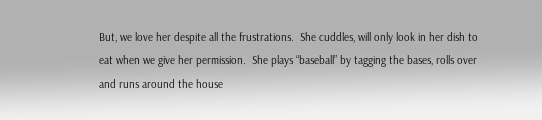But, we love her despite all the frustrations.  She cuddles, will only look in her dish to eat when we give her permission.  She plays “baseball” by tagging the bases, rolls over and runs around the house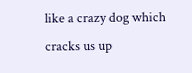like a crazy dog which cracks us up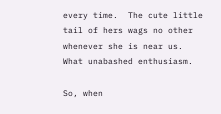every time.  The cute little tail of hers wags no other whenever she is near us.  What unabashed enthusiasm.

So, when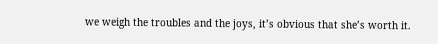we weigh the troubles and the joys, it’s obvious that she’s worth it.